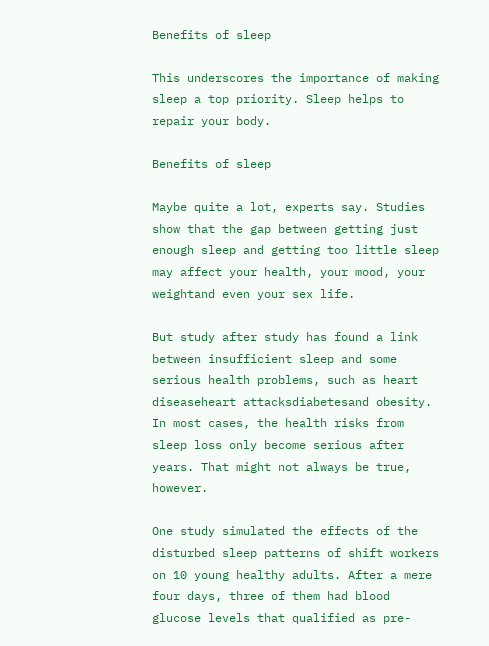Benefits of sleep

This underscores the importance of making sleep a top priority. Sleep helps to repair your body.

Benefits of sleep

Maybe quite a lot, experts say. Studies show that the gap between getting just enough sleep and getting too little sleep may affect your health, your mood, your weightand even your sex life.

But study after study has found a link between insufficient sleep and some serious health problems, such as heart diseaseheart attacksdiabetesand obesity. In most cases, the health risks from sleep loss only become serious after years. That might not always be true, however.

One study simulated the effects of the disturbed sleep patterns of shift workers on 10 young healthy adults. After a mere four days, three of them had blood glucose levels that qualified as pre-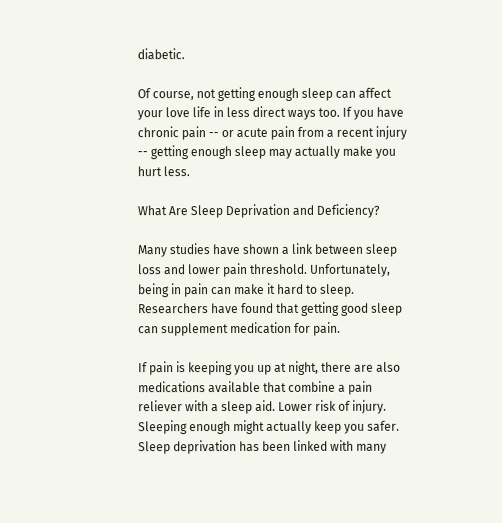diabetic.

Of course, not getting enough sleep can affect your love life in less direct ways too. If you have chronic pain -- or acute pain from a recent injury -- getting enough sleep may actually make you hurt less.

What Are Sleep Deprivation and Deficiency?

Many studies have shown a link between sleep loss and lower pain threshold. Unfortunately, being in pain can make it hard to sleep. Researchers have found that getting good sleep can supplement medication for pain.

If pain is keeping you up at night, there are also medications available that combine a pain reliever with a sleep aid. Lower risk of injury. Sleeping enough might actually keep you safer. Sleep deprivation has been linked with many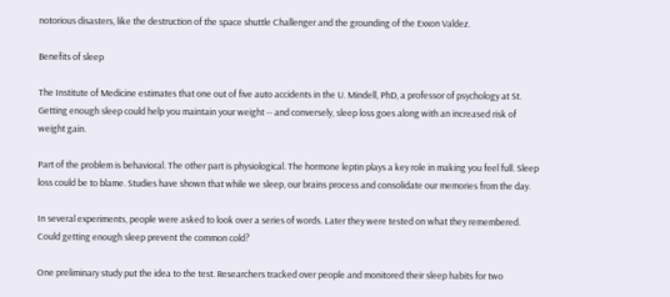notorious disasters, like the destruction of the space shuttle Challenger and the grounding of the Exxon Valdez.

Benefits of sleep

The Institute of Medicine estimates that one out of five auto accidents in the U. Mindell, PhD, a professor of psychology at St. Getting enough sleep could help you maintain your weight -- and conversely, sleep loss goes along with an increased risk of weight gain.

Part of the problem is behavioral. The other part is physiological. The hormone leptin plays a key role in making you feel full. Sleep loss could be to blame. Studies have shown that while we sleep, our brains process and consolidate our memories from the day.

In several experiments, people were asked to look over a series of words. Later they were tested on what they remembered. Could getting enough sleep prevent the common cold?

One preliminary study put the idea to the test. Researchers tracked over people and monitored their sleep habits for two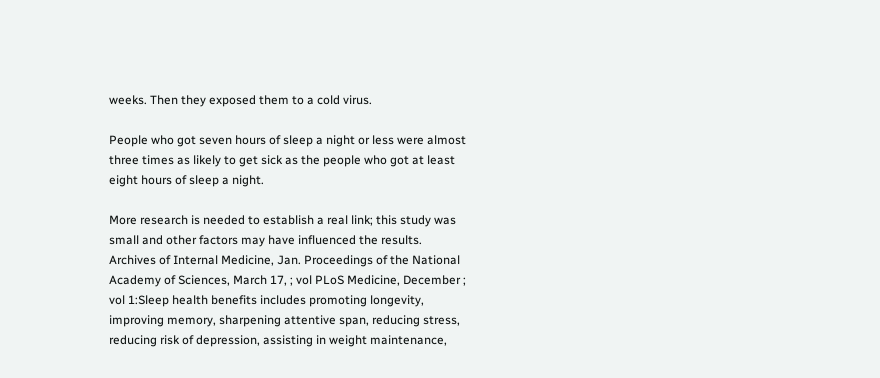weeks. Then they exposed them to a cold virus.

People who got seven hours of sleep a night or less were almost three times as likely to get sick as the people who got at least eight hours of sleep a night.

More research is needed to establish a real link; this study was small and other factors may have influenced the results. Archives of Internal Medicine, Jan. Proceedings of the National Academy of Sciences, March 17, ; vol PLoS Medicine, December ; vol 1:Sleep health benefits includes promoting longevity, improving memory, sharpening attentive span, reducing stress, reducing risk of depression, assisting in weight maintenance,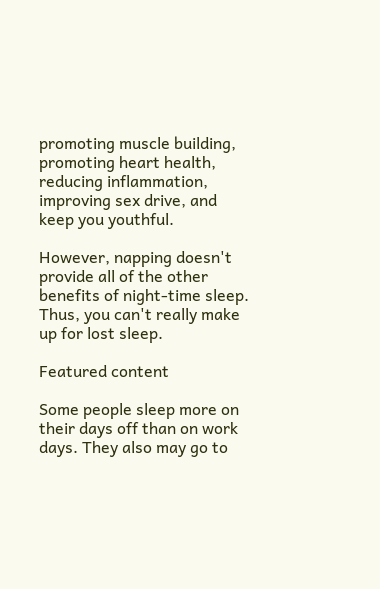promoting muscle building, promoting heart health, reducing inflammation, improving sex drive, and keep you youthful.

However, napping doesn't provide all of the other benefits of night-time sleep. Thus, you can't really make up for lost sleep.

Featured content

Some people sleep more on their days off than on work days. They also may go to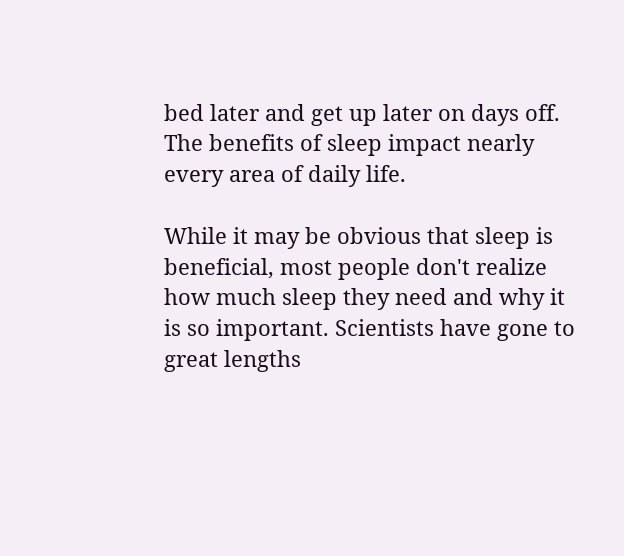bed later and get up later on days off. The benefits of sleep impact nearly every area of daily life.

While it may be obvious that sleep is beneficial, most people don't realize how much sleep they need and why it is so important. Scientists have gone to great lengths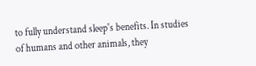to fully understand sleep's benefits. In studies of humans and other animals, they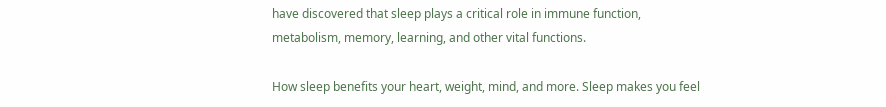have discovered that sleep plays a critical role in immune function, metabolism, memory, learning, and other vital functions.

How sleep benefits your heart, weight, mind, and more. Sleep makes you feel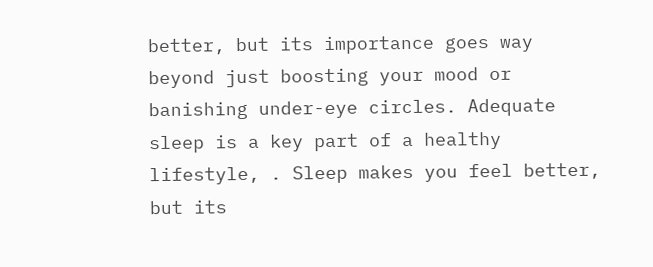better, but its importance goes way beyond just boosting your mood or banishing under-eye circles. Adequate sleep is a key part of a healthy lifestyle, . Sleep makes you feel better, but its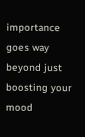importance goes way beyond just boosting your mood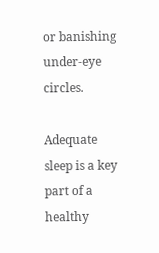or banishing under-eye circles.

Adequate sleep is a key part of a healthy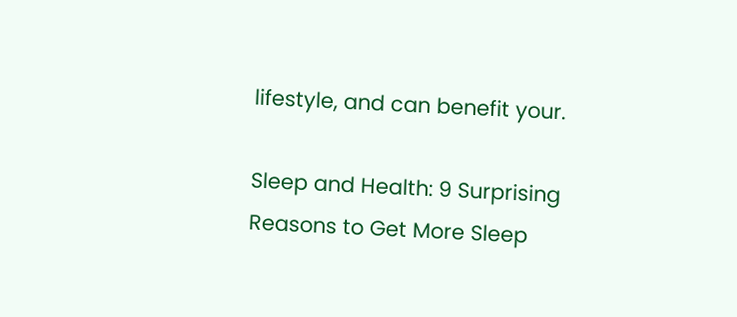lifestyle, and can benefit your.

Sleep and Health: 9 Surprising Reasons to Get More Sleep